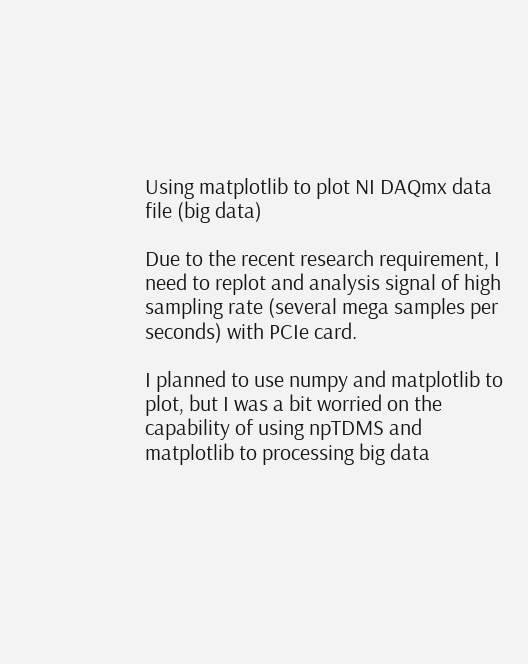Using matplotlib to plot NI DAQmx data file (big data)

Due to the recent research requirement, I need to replot and analysis signal of high sampling rate (several mega samples per seconds) with PCIe card.

I planned to use numpy and matplotlib to plot, but I was a bit worried on the capability of using npTDMS and matplotlib to processing big data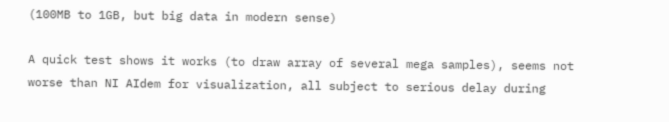(100MB to 1GB, but big data in modern sense)

A quick test shows it works (to draw array of several mega samples), seems not worse than NI AIdem for visualization, all subject to serious delay during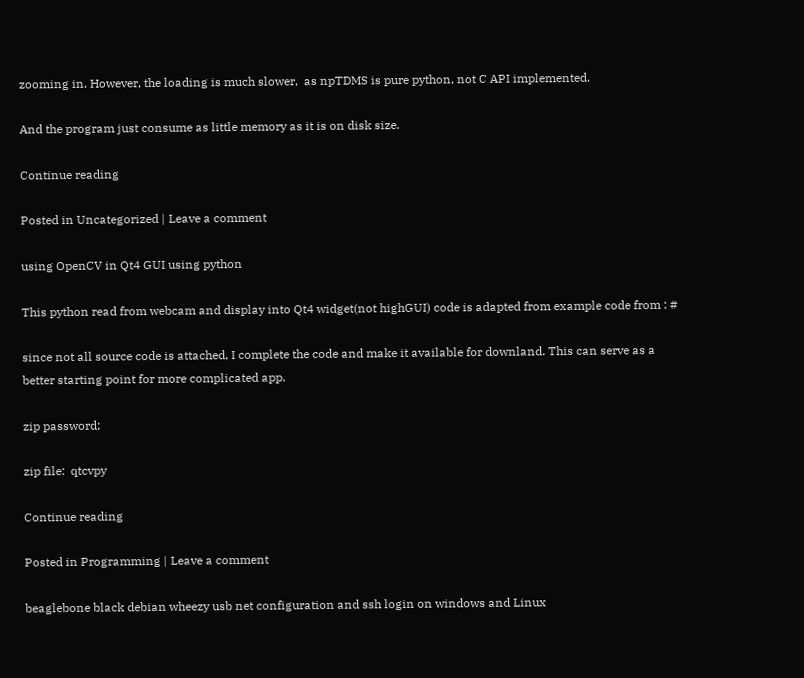zooming in. However, the loading is much slower,  as npTDMS is pure python, not C API implemented.

And the program just consume as little memory as it is on disk size.

Continue reading

Posted in Uncategorized | Leave a comment

using OpenCV in Qt4 GUI using python

This python read from webcam and display into Qt4 widget(not highGUI) code is adapted from example code from : #

since not all source code is attached, I complete the code and make it available for downland. This can serve as a better starting point for more complicated app.

zip password:

zip file:  qtcvpy

Continue reading

Posted in Programming | Leave a comment

beaglebone black debian wheezy usb net configuration and ssh login on windows and Linux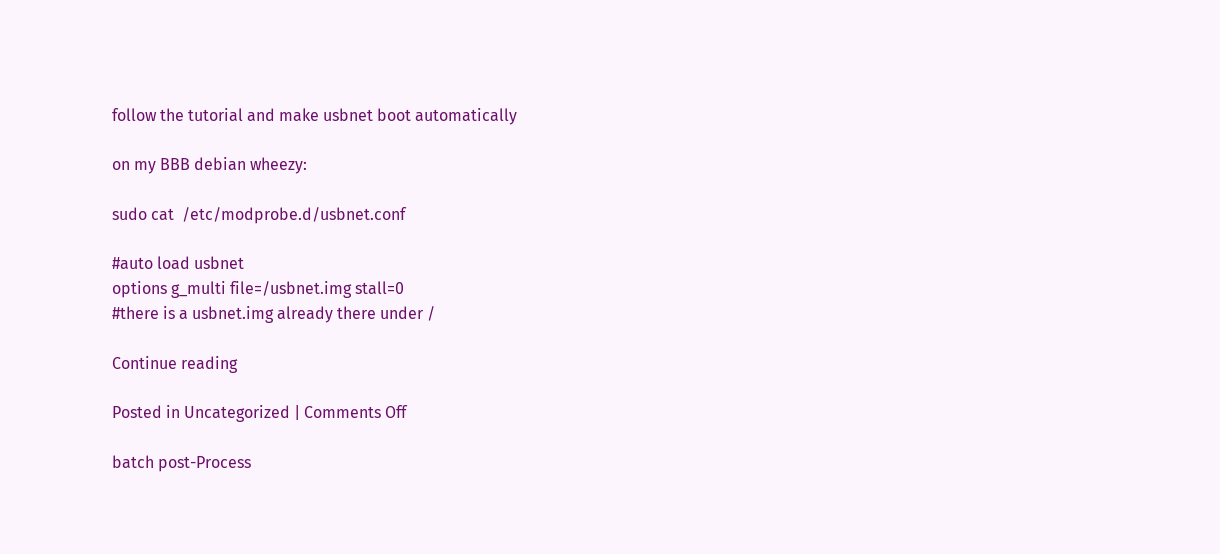follow the tutorial and make usbnet boot automatically

on my BBB debian wheezy:

sudo cat  /etc/modprobe.d/usbnet.conf

#auto load usbnet
options g_multi file=/usbnet.img stall=0
#there is a usbnet.img already there under /

Continue reading

Posted in Uncategorized | Comments Off

batch post-Process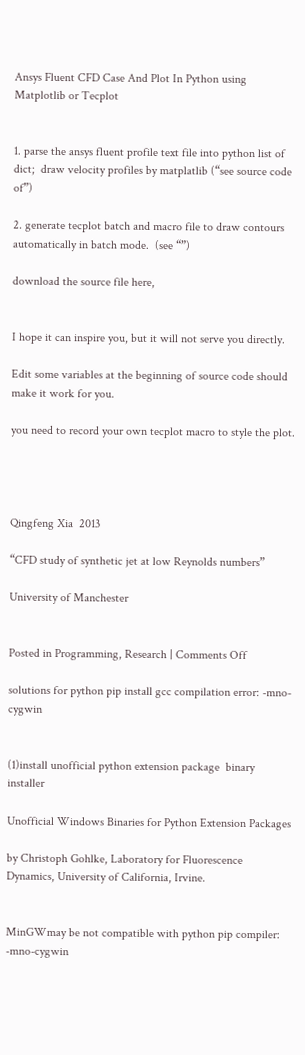Ansys Fluent CFD Case And Plot In Python using Matplotlib or Tecplot


1. parse the ansys fluent profile text file into python list of dict;  draw velocity profiles by matplatlib (“see source code of”)

2. generate tecplot batch and macro file to draw contours automatically in batch mode.  (see “”)

download the source file here,


I hope it can inspire you, but it will not serve you directly.

Edit some variables at the beginning of source code should make it work for you.

you need to record your own tecplot macro to style the plot.




Qingfeng Xia  2013

“CFD study of synthetic jet at low Reynolds numbers”

University of Manchester


Posted in Programming, Research | Comments Off

solutions for python pip install gcc compilation error: -mno-cygwin


(1)install unofficial python extension package  binary installer

Unofficial Windows Binaries for Python Extension Packages

by Christoph Gohlke, Laboratory for Fluorescence Dynamics, University of California, Irvine.


MinGWmay be not compatible with python pip compiler:   -mno-cygwin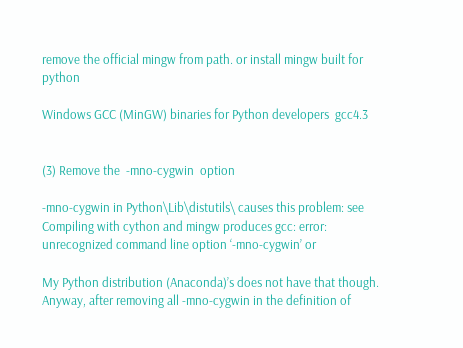remove the official mingw from path. or install mingw built for python

Windows GCC (MinGW) binaries for Python developers  gcc4.3


(3) Remove the  -mno-cygwin  option

-mno-cygwin in Python\Lib\distutils\ causes this problem: see Compiling with cython and mingw produces gcc: error: unrecognized command line option ‘-mno-cygwin’ or

My Python distribution (Anaconda)’s does not have that though. Anyway, after removing all -mno-cygwin in the definition of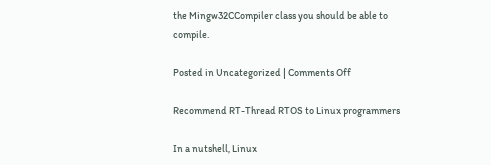the Mingw32CCompiler class you should be able to compile.

Posted in Uncategorized | Comments Off

Recommend RT-Thread RTOS to Linux programmers

In a nutshell, Linux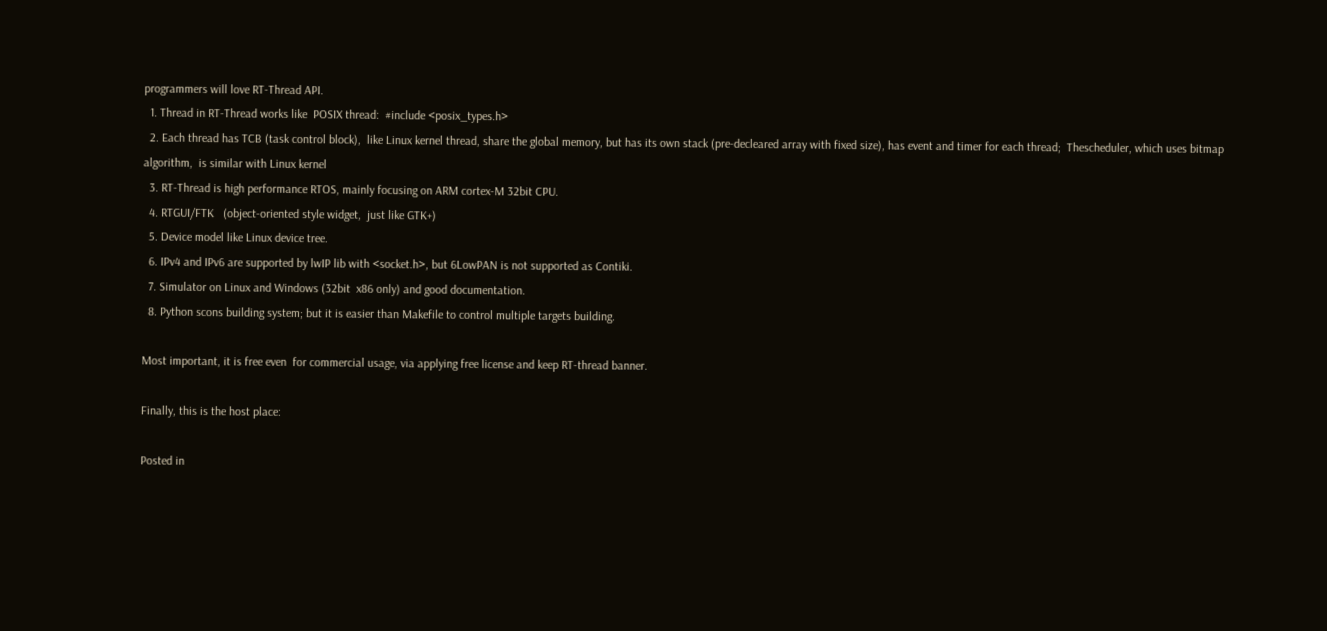programmers will love RT-Thread API.
  1. Thread in RT-Thread works like  POSIX thread:  #include <posix_types.h>
  2. Each thread has TCB (task control block),  like Linux kernel thread, share the global memory, but has its own stack (pre-decleared array with fixed size), has event and timer for each thread;  Thescheduler, which uses bitmap algorithm,  is similar with Linux kernel
  3. RT-Thread is high performance RTOS, mainly focusing on ARM cortex-M 32bit CPU.
  4. RTGUI/FTK   (object-oriented style widget,  just like GTK+)
  5. Device model like Linux device tree.
  6. IPv4 and IPv6 are supported by lwIP lib with <socket.h>, but 6LowPAN is not supported as Contiki.
  7. Simulator on Linux and Windows (32bit  x86 only) and good documentation.
  8. Python scons building system; but it is easier than Makefile to control multiple targets building.

Most important, it is free even  for commercial usage, via applying free license and keep RT-thread banner.

Finally, this is the host place:

Posted in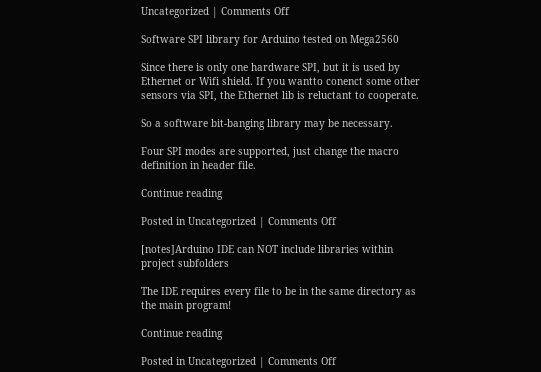Uncategorized | Comments Off

Software SPI library for Arduino tested on Mega2560

Since there is only one hardware SPI, but it is used by Ethernet or Wifi shield. If you wantto conenct some other sensors via SPI, the Ethernet lib is reluctant to cooperate.

So a software bit-banging library may be necessary.

Four SPI modes are supported, just change the macro definition in header file.

Continue reading

Posted in Uncategorized | Comments Off

[notes]Arduino IDE can NOT include libraries within project subfolders

The IDE requires every file to be in the same directory as the main program!

Continue reading

Posted in Uncategorized | Comments Off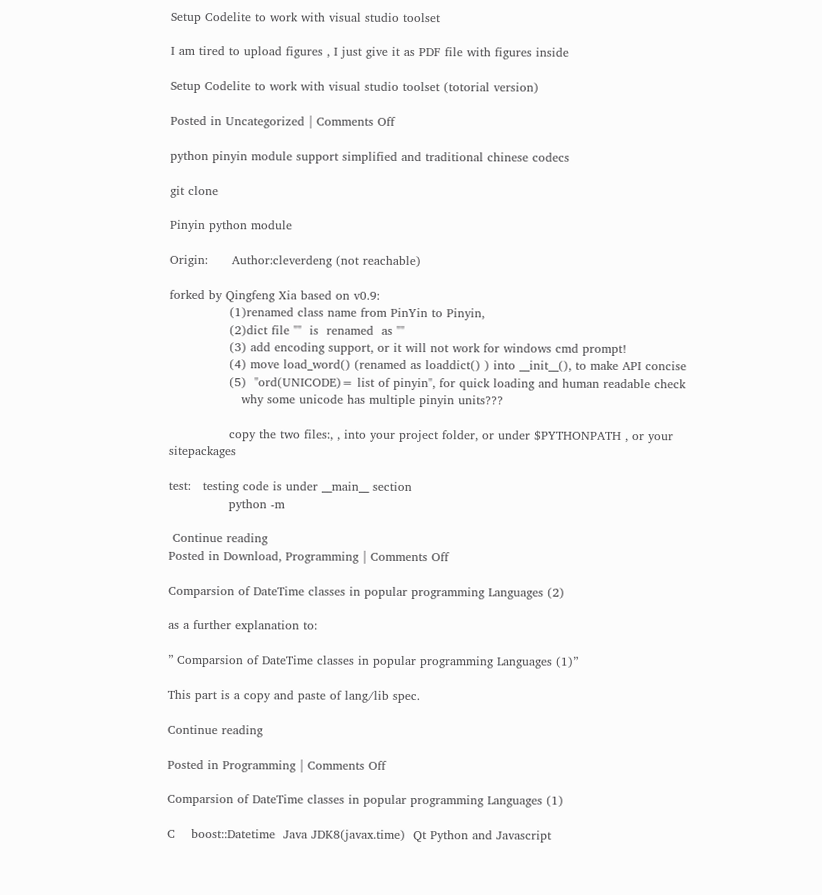Setup Codelite to work with visual studio toolset

I am tired to upload figures , I just give it as PDF file with figures inside

Setup Codelite to work with visual studio toolset (totorial version)

Posted in Uncategorized | Comments Off

python pinyin module support simplified and traditional chinese codecs

git clone

Pinyin python module

Origin:      Author:cleverdeng (not reachable)

forked by Qingfeng Xia based on v0.9:
               (1)renamed class name from PinYin to Pinyin,
               (2)dict file ""  is  renamed  as ""
               (3) add encoding support, or it will not work for windows cmd prompt!
               (4) move load_word() (renamed as loaddict() ) into __init__(), to make API concise
               (5)  "ord(UNICODE)= list of pinyin", for quick loading and human readable check
                  why some unicode has multiple pinyin units???

               copy the two files:, , into your project folder, or under $PYTHONPATH , or your sitepackages

test:   testing code is under __main__ section
               python -m

 Continue reading
Posted in Download, Programming | Comments Off

Comparsion of DateTime classes in popular programming Languages (2)

as a further explanation to:

” Comparsion of DateTime classes in popular programming Languages (1)”

This part is a copy and paste of lang/lib spec.

Continue reading

Posted in Programming | Comments Off

Comparsion of DateTime classes in popular programming Languages (1)

C    boost::Datetime  Java JDK8(javax.time)  Qt Python and Javascript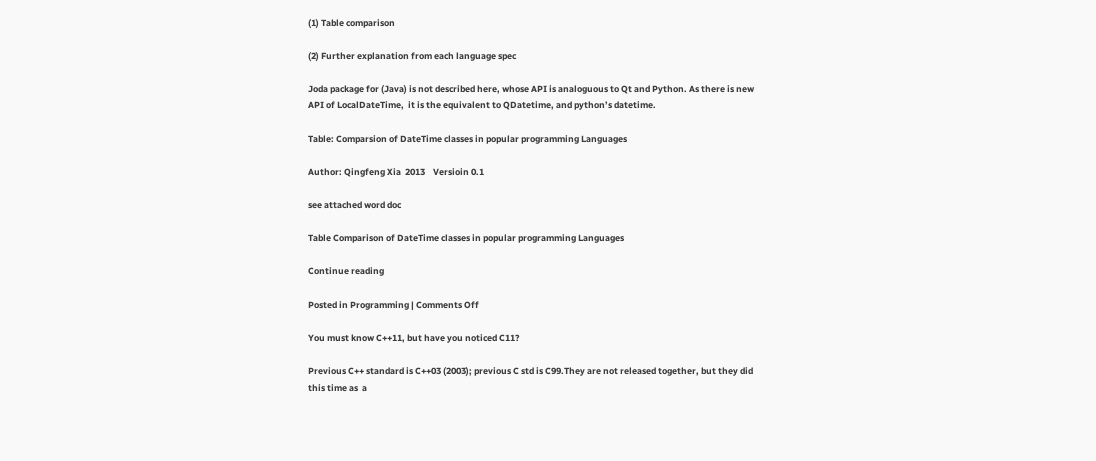(1) Table comparison

(2) Further explanation from each language spec

Joda package for (Java) is not described here, whose API is analoguous to Qt and Python. As there is new API of LocalDateTime,  it is the equivalent to QDatetime, and python’s datetime.

Table: Comparsion of DateTime classes in popular programming Languages

Author: Qingfeng Xia  2013    Versioin 0.1

see attached word doc

Table Comparison of DateTime classes in popular programming Languages

Continue reading

Posted in Programming | Comments Off

You must know C++11, but have you noticed C11?

Previous C++ standard is C++03 (2003); previous C std is C99.They are not released together, but they did this time as  a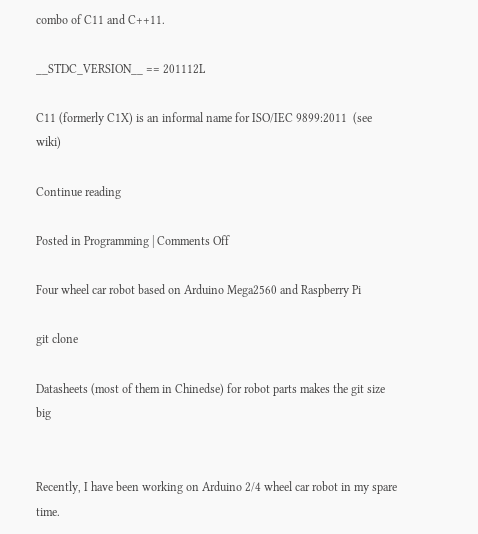combo of C11 and C++11.

__STDC_VERSION__ == 201112L

C11 (formerly C1X) is an informal name for ISO/IEC 9899:2011  (see wiki)

Continue reading

Posted in Programming | Comments Off

Four wheel car robot based on Arduino Mega2560 and Raspberry Pi

git clone

Datasheets (most of them in Chinedse) for robot parts makes the git size big


Recently, I have been working on Arduino 2/4 wheel car robot in my spare time.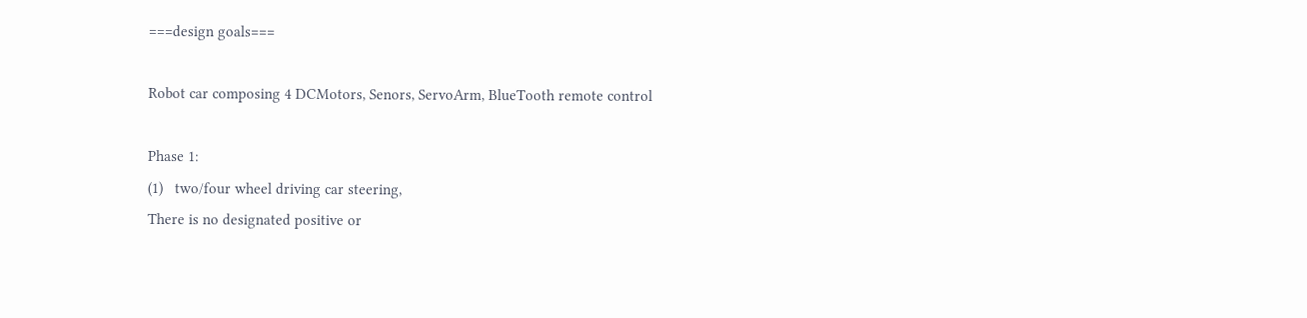===design goals===

Robot car composing 4 DCMotors, Senors, ServoArm, BlueTooth remote control

Phase 1:
(1)   two/four wheel driving car steering,
There is no designated positive or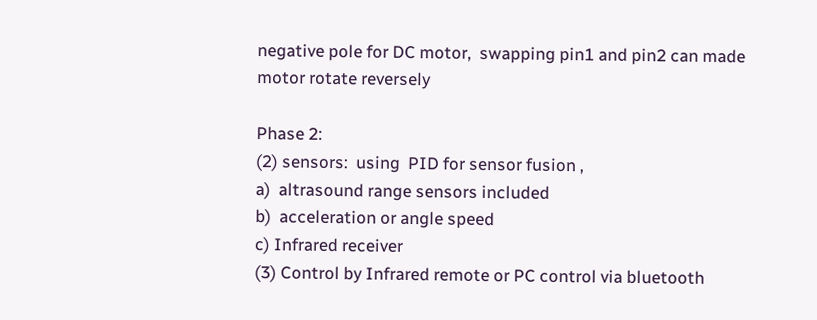negative pole for DC motor,  swapping pin1 and pin2 can made motor rotate reversely

Phase 2:
(2) sensors:  using  PID for sensor fusion ,
a)  altrasound range sensors included
b)  acceleration or angle speed
c) Infrared receiver
(3) Control by Infrared remote or PC control via bluetooth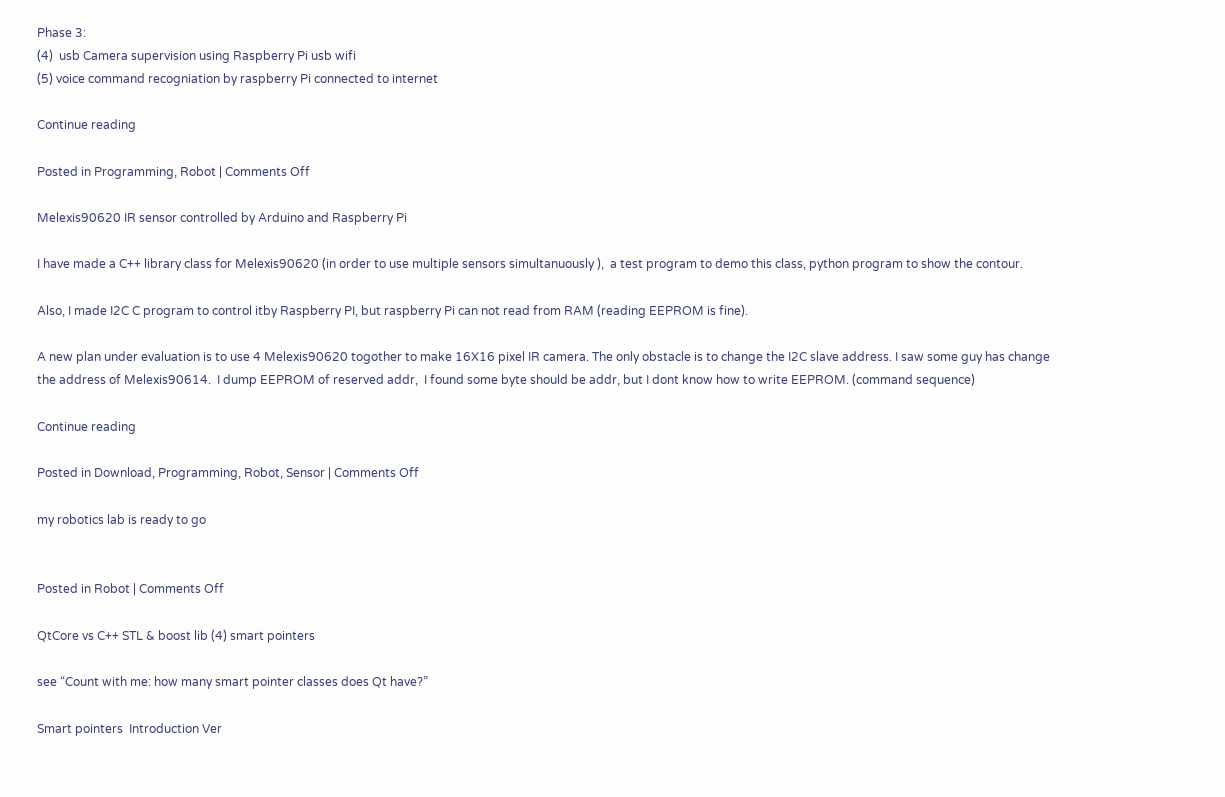Phase 3:
(4)  usb Camera supervision using Raspberry Pi usb wifi
(5) voice command recogniation by raspberry Pi connected to internet

Continue reading

Posted in Programming, Robot | Comments Off

Melexis90620 IR sensor controlled by Arduino and Raspberry Pi

I have made a C++ library class for Melexis90620 (in order to use multiple sensors simultanuously ),  a test program to demo this class, python program to show the contour.

Also, I made I2C C program to control itby Raspberry PI, but raspberry Pi can not read from RAM (reading EEPROM is fine).

A new plan under evaluation is to use 4 Melexis90620 togother to make 16X16 pixel IR camera. The only obstacle is to change the I2C slave address. I saw some guy has change the address of Melexis90614.  I dump EEPROM of reserved addr,  I found some byte should be addr, but I dont know how to write EEPROM. (command sequence)

Continue reading

Posted in Download, Programming, Robot, Sensor | Comments Off

my robotics lab is ready to go


Posted in Robot | Comments Off

QtCore vs C++ STL & boost lib (4) smart pointers

see “Count with me: how many smart pointer classes does Qt have?”

Smart pointers  Introduction Ver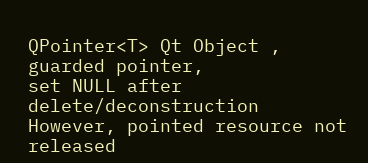QPointer<T> Qt Object , guarded pointer,
set NULL after delete/deconstruction
However, pointed resource not released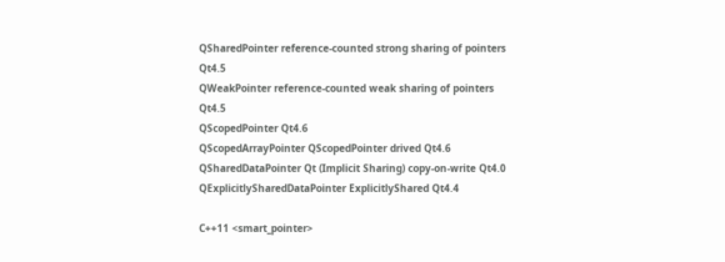QSharedPointer reference-counted strong sharing of pointers Qt4.5
QWeakPointer reference-counted weak sharing of pointers Qt4.5
QScopedPointer Qt4.6
QScopedArrayPointer QScopedPointer drived Qt4.6
QSharedDataPointer Qt (Implicit Sharing) copy-on-write Qt4.0
QExplicitlySharedDataPointer ExplicitlyShared Qt4.4

C++11 <smart_pointer>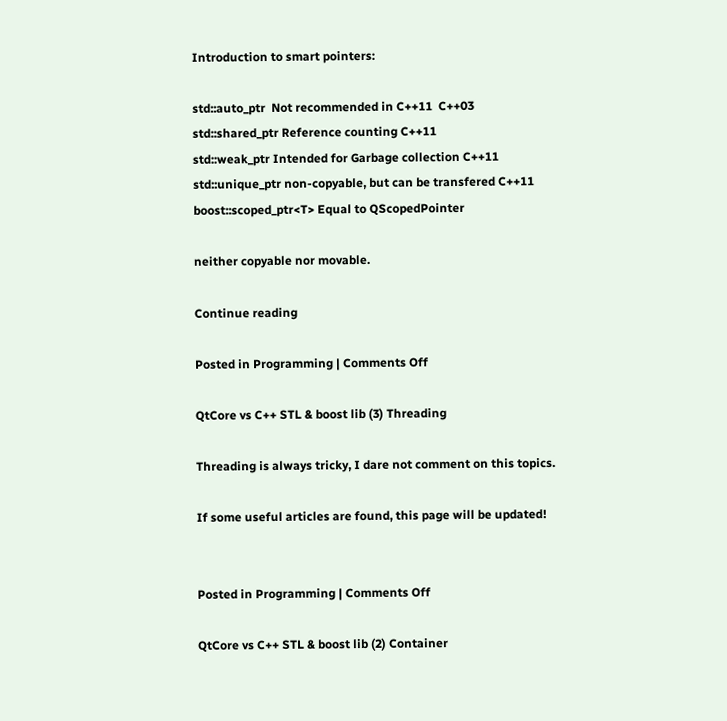Introduction to smart pointers:

std::auto_ptr  Not recommended in C++11  C++03
std::shared_ptr Reference counting C++11
std::weak_ptr Intended for Garbage collection C++11
std::unique_ptr non-copyable, but can be transfered C++11
boost::scoped_ptr<T> Equal to QScopedPointer

neither copyable nor movable.

Continue reading

Posted in Programming | Comments Off

QtCore vs C++ STL & boost lib (3) Threading

Threading is always tricky, I dare not comment on this topics.

If some useful articles are found, this page will be updated!


Posted in Programming | Comments Off

QtCore vs C++ STL & boost lib (2) Container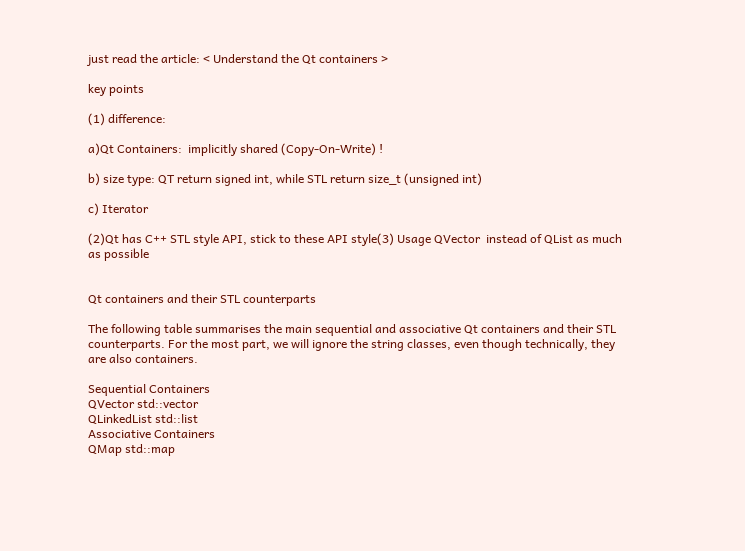just read the article: < Understand the Qt containers >

key points

(1) difference:

a)Qt Containers:  implicitly shared (Copy-On-Write) !

b) size type: QT return signed int, while STL return size_t (unsigned int)

c) Iterator

(2)Qt has C++ STL style API, stick to these API style(3) Usage QVector  instead of QList as much as possible


Qt containers and their STL counterparts

The following table summarises the main sequential and associative Qt containers and their STL counterparts. For the most part, we will ignore the string classes, even though technically, they are also containers.

Sequential Containers
QVector std::vector
QLinkedList std::list
Associative Containers
QMap std::map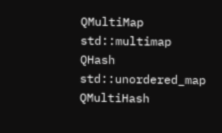QMultiMap std::multimap
QHash std::unordered_map
QMultiHash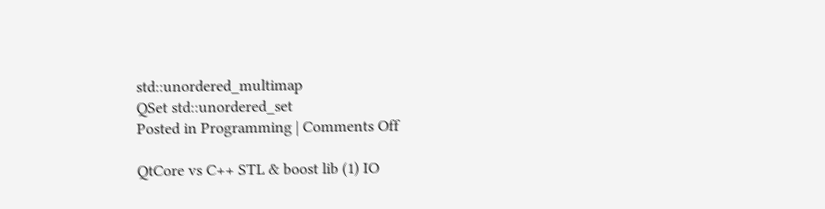std::unordered_multimap
QSet std::unordered_set
Posted in Programming | Comments Off

QtCore vs C++ STL & boost lib (1) IO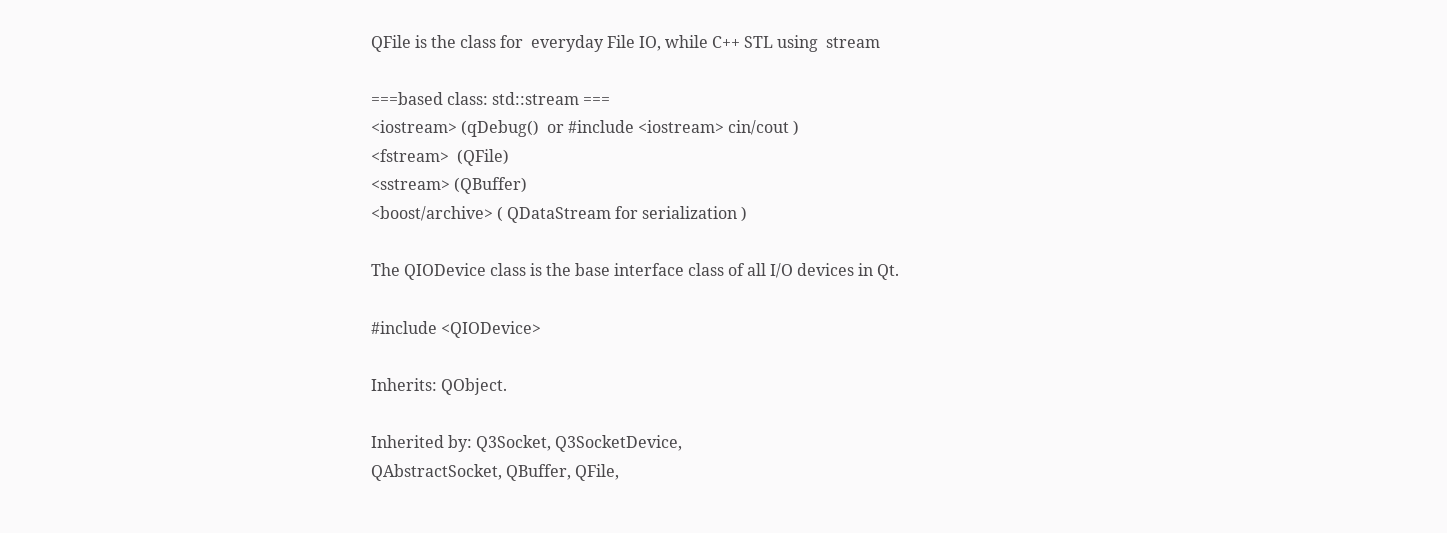QFile is the class for  everyday File IO, while C++ STL using  stream

===based class: std::stream ===
<iostream> (qDebug()  or #include <iostream> cin/cout )
<fstream>  (QFile)
<sstream> (QBuffer)
<boost/archive> ( QDataStream for serialization )

The QIODevice class is the base interface class of all I/O devices in Qt.

#include <QIODevice>

Inherits: QObject.

Inherited by: Q3Socket, Q3SocketDevice,
QAbstractSocket, QBuffer, QFile,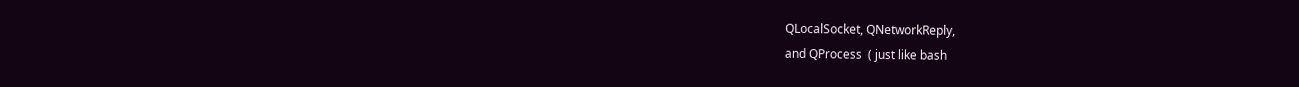QLocalSocket, QNetworkReply,
and QProcess  ( just like bash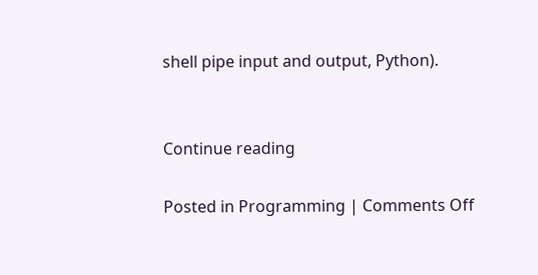shell pipe input and output, Python).


Continue reading

Posted in Programming | Comments Off